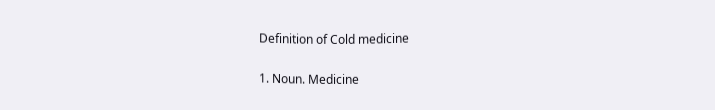Definition of Cold medicine

1. Noun. Medicine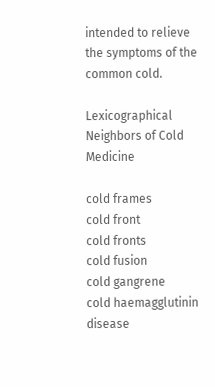intended to relieve the symptoms of the common cold.

Lexicographical Neighbors of Cold Medicine

cold frames
cold front
cold fronts
cold fusion
cold gangrene
cold haemagglutinin disease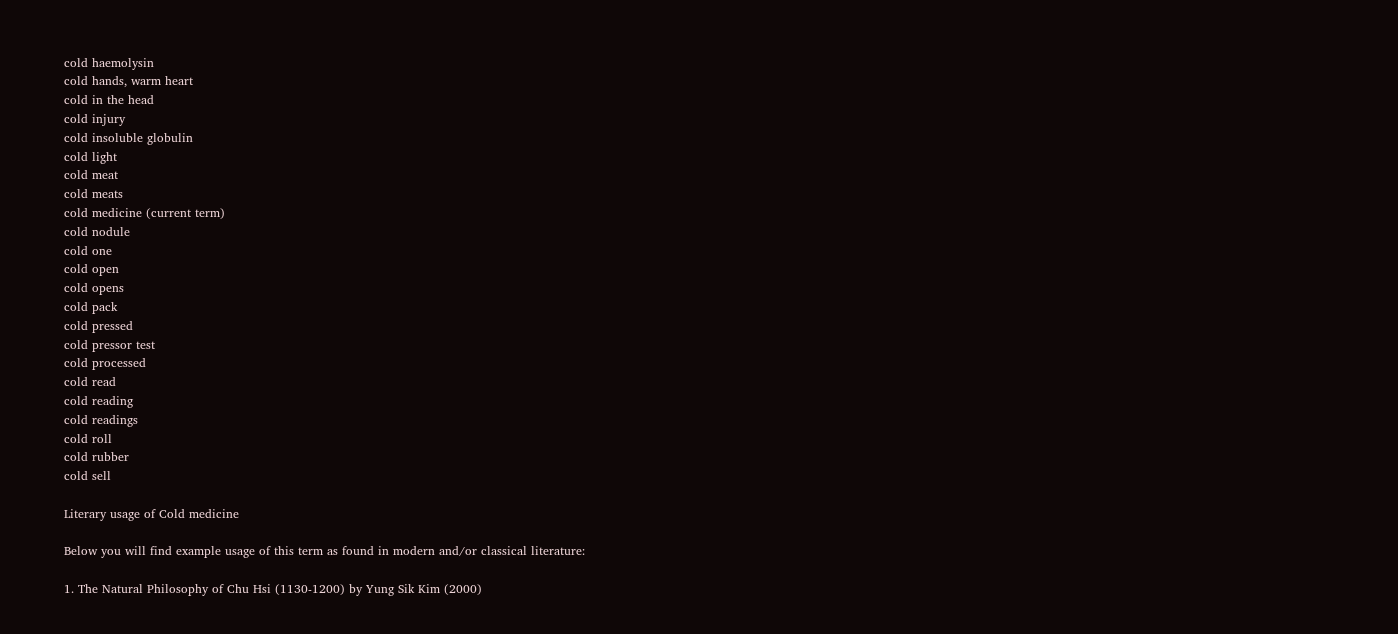cold haemolysin
cold hands, warm heart
cold in the head
cold injury
cold insoluble globulin
cold light
cold meat
cold meats
cold medicine (current term)
cold nodule
cold one
cold open
cold opens
cold pack
cold pressed
cold pressor test
cold processed
cold read
cold reading
cold readings
cold roll
cold rubber
cold sell

Literary usage of Cold medicine

Below you will find example usage of this term as found in modern and/or classical literature:

1. The Natural Philosophy of Chu Hsi (1130-1200) by Yung Sik Kim (2000)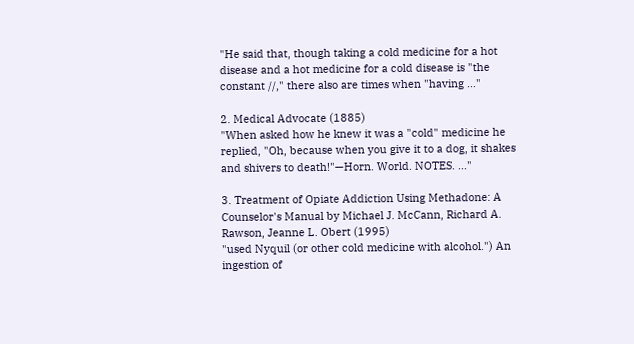"He said that, though taking a cold medicine for a hot disease and a hot medicine for a cold disease is "the constant //," there also are times when "having ..."

2. Medical Advocate (1885)
"When asked how he knew it was a "cold" medicine he replied, "Oh, because when you give it to a dog, it shakes and shivers to death!"—Horn. World. NOTES. ..."

3. Treatment of Opiate Addiction Using Methadone: A Counselor's Manual by Michael J. McCann, Richard A. Rawson, Jeanne L. Obert (1995)
"used Nyquil (or other cold medicine with alcohol.") An ingestion of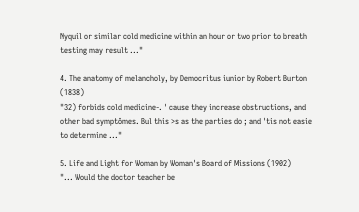Nyquil or similar cold medicine within an hour or two prior to breath testing may result ..."

4. The anatomy of melancholy, by Democritus iunior by Robert Burton (1838)
"32) forbids cold medicine-. ' cause they increase obstructions, and other bad symptômes. Bul this >s as the parties do ; and 'tis not easie to determine ..."

5. Life and Light for Woman by Woman's Board of Missions (1902)
"... Would the doctor teacher be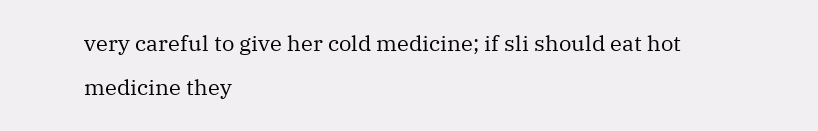very careful to give her cold medicine; if sli should eat hot medicine they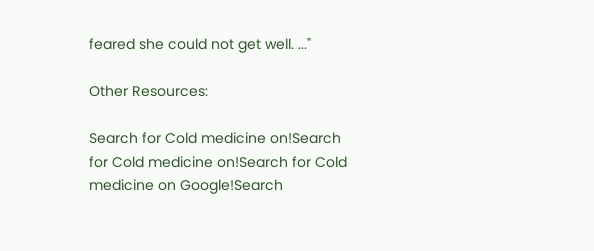feared she could not get well. ..."

Other Resources:

Search for Cold medicine on!Search for Cold medicine on!Search for Cold medicine on Google!Search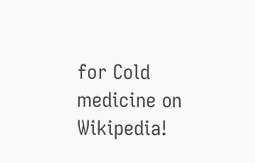for Cold medicine on Wikipedia!